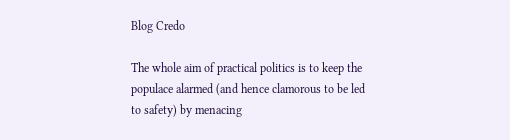Blog Credo

The whole aim of practical politics is to keep the populace alarmed (and hence clamorous to be led to safety) by menacing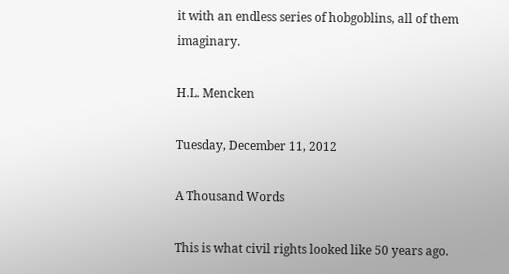it with an endless series of hobgoblins, all of them imaginary.

H.L. Mencken

Tuesday, December 11, 2012

A Thousand Words

This is what civil rights looked like 50 years ago.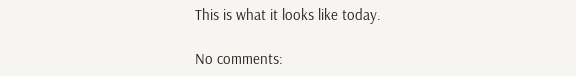This is what it looks like today.

No comments: